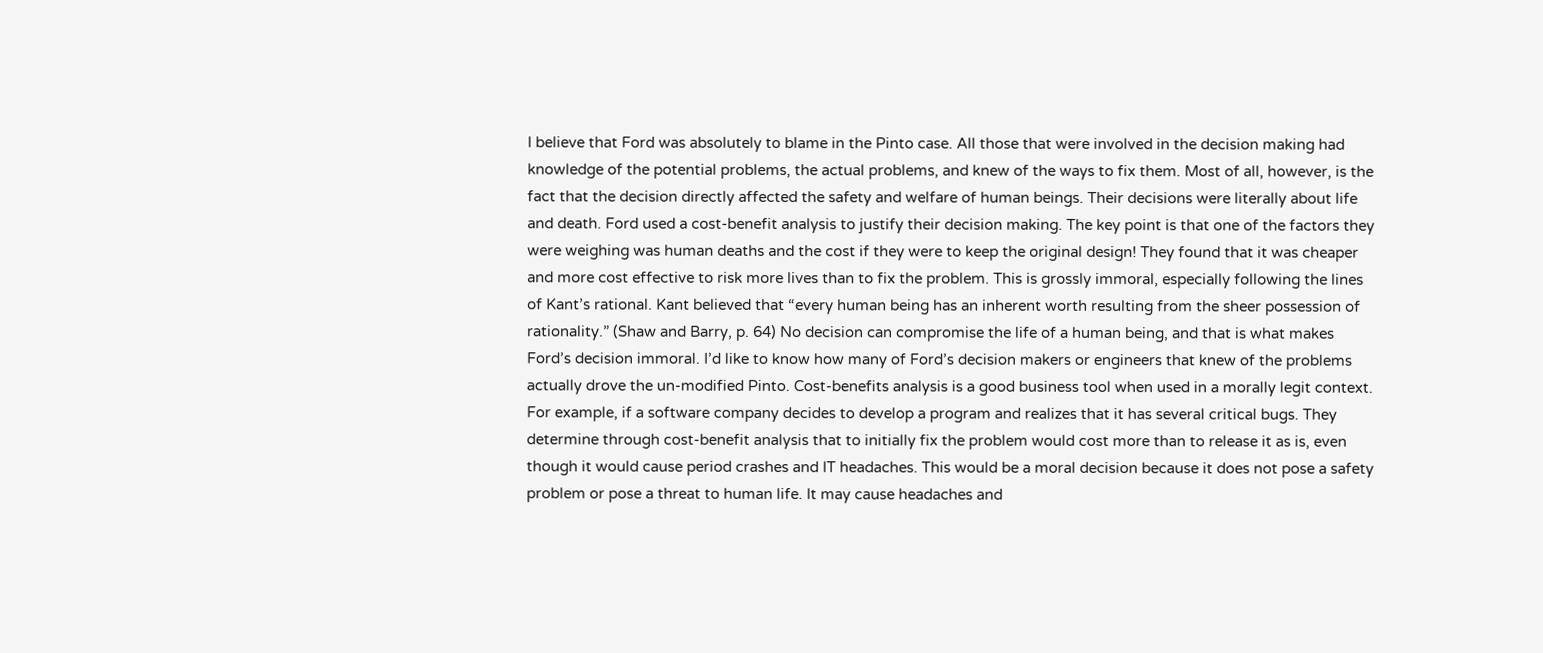I believe that Ford was absolutely to blame in the Pinto case. All those that were involved in the decision making had knowledge of the potential problems, the actual problems, and knew of the ways to fix them. Most of all, however, is the fact that the decision directly affected the safety and welfare of human beings. Their decisions were literally about life and death. Ford used a cost-benefit analysis to justify their decision making. The key point is that one of the factors they were weighing was human deaths and the cost if they were to keep the original design! They found that it was cheaper and more cost effective to risk more lives than to fix the problem. This is grossly immoral, especially following the lines of Kant’s rational. Kant believed that “every human being has an inherent worth resulting from the sheer possession of rationality.” (Shaw and Barry, p. 64) No decision can compromise the life of a human being, and that is what makes Ford’s decision immoral. I’d like to know how many of Ford’s decision makers or engineers that knew of the problems actually drove the un-modified Pinto. Cost-benefits analysis is a good business tool when used in a morally legit context. For example, if a software company decides to develop a program and realizes that it has several critical bugs. They determine through cost-benefit analysis that to initially fix the problem would cost more than to release it as is, even though it would cause period crashes and IT headaches. This would be a moral decision because it does not pose a safety problem or pose a threat to human life. It may cause headaches and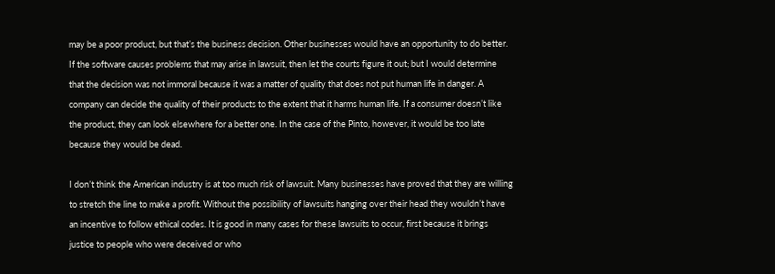may be a poor product, but that’s the business decision. Other businesses would have an opportunity to do better. If the software causes problems that may arise in lawsuit, then let the courts figure it out; but I would determine that the decision was not immoral because it was a matter of quality that does not put human life in danger. A company can decide the quality of their products to the extent that it harms human life. If a consumer doesn’t like the product, they can look elsewhere for a better one. In the case of the Pinto, however, it would be too late because they would be dead.

I don’t think the American industry is at too much risk of lawsuit. Many businesses have proved that they are willing to stretch the line to make a profit. Without the possibility of lawsuits hanging over their head they wouldn’t have an incentive to follow ethical codes. It is good in many cases for these lawsuits to occur, first because it brings justice to people who were deceived or who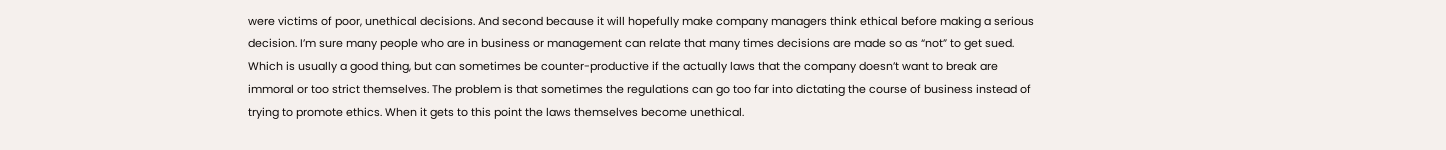were victims of poor, unethical decisions. And second because it will hopefully make company managers think ethical before making a serious decision. I’m sure many people who are in business or management can relate that many times decisions are made so as “not” to get sued. Which is usually a good thing, but can sometimes be counter-productive if the actually laws that the company doesn’t want to break are immoral or too strict themselves. The problem is that sometimes the regulations can go too far into dictating the course of business instead of trying to promote ethics. When it gets to this point the laws themselves become unethical.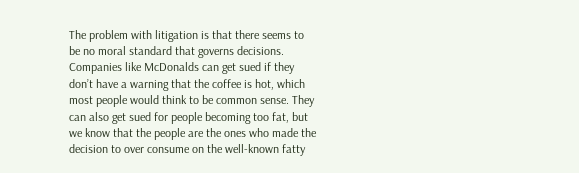The problem with litigation is that there seems to be no moral standard that governs decisions. Companies like McDonalds can get sued if they don’t have a warning that the coffee is hot, which most people would think to be common sense. They can also get sued for people becoming too fat, but we know that the people are the ones who made the decision to over consume on the well-known fatty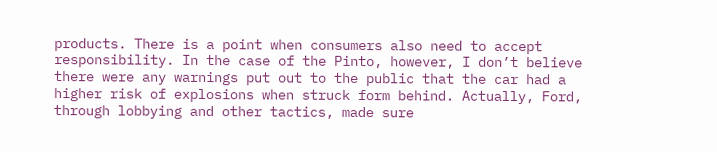products. There is a point when consumers also need to accept responsibility. In the case of the Pinto, however, I don’t believe there were any warnings put out to the public that the car had a higher risk of explosions when struck form behind. Actually, Ford, through lobbying and other tactics, made sure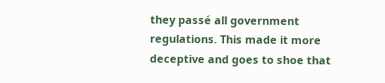they passé all government regulations. This made it more deceptive and goes to shoe that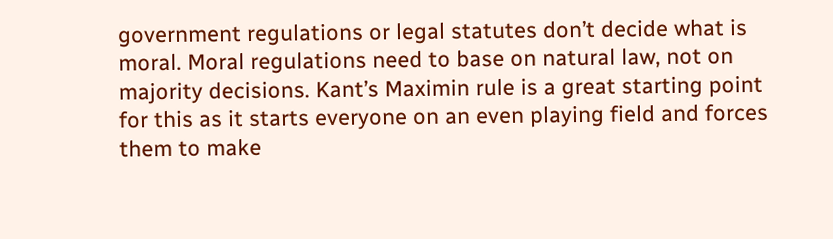government regulations or legal statutes don’t decide what is moral. Moral regulations need to base on natural law, not on majority decisions. Kant’s Maximin rule is a great starting point for this as it starts everyone on an even playing field and forces them to make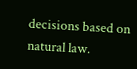decisions based on natural law.